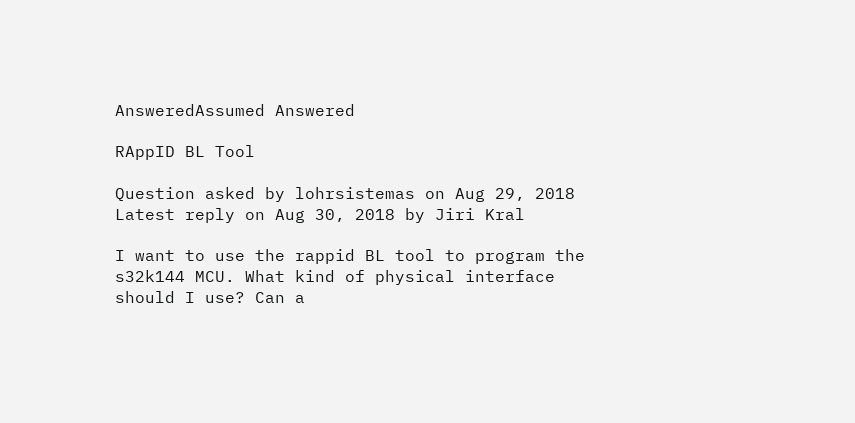AnsweredAssumed Answered

RAppID BL Tool

Question asked by lohrsistemas on Aug 29, 2018
Latest reply on Aug 30, 2018 by Jiri Kral

I want to use the rappid BL tool to program the s32k144 MCU. What kind of physical interface should I use? Can a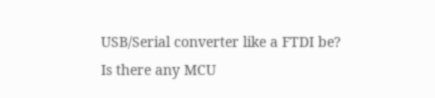USB/Serial converter like a FTDI be? Is there any MCU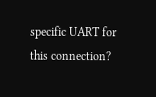specific UART for this connection?